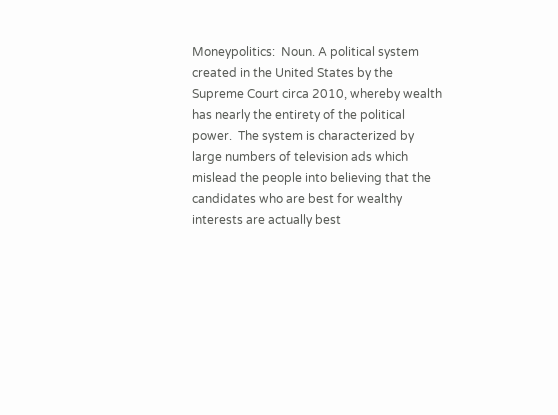Moneypolitics:  Noun. A political system created in the United States by the Supreme Court circa 2010, whereby wealth has nearly the entirety of the political power.  The system is characterized by large numbers of television ads which mislead the people into believing that the candidates who are best for wealthy interests are actually best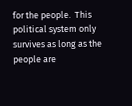for the people.  This political system only survives as long as the people are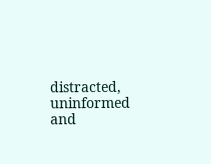distracted, uninformed and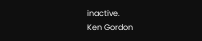inactive.
Ken Gordon